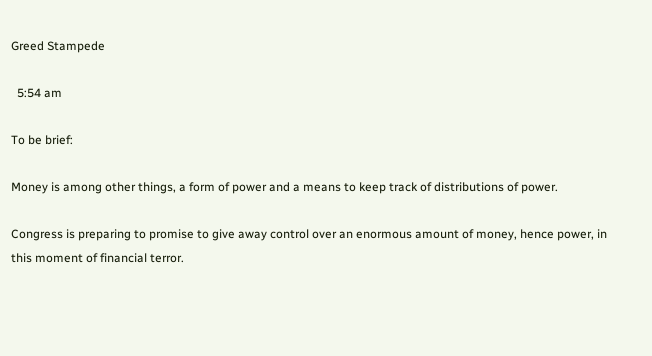Greed Stampede

  5:54 am

To be brief:

Money is among other things, a form of power and a means to keep track of distributions of power.

Congress is preparing to promise to give away control over an enormous amount of money, hence power, in this moment of financial terror.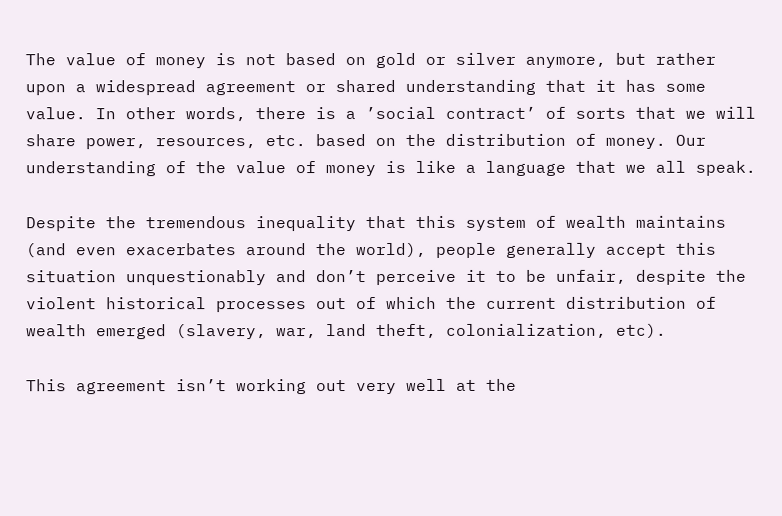The value of money is not based on gold or silver anymore, but rather upon a widespread agreement or shared understanding that it has some value. In other words, there is a ’social contract’ of sorts that we will share power, resources, etc. based on the distribution of money. Our understanding of the value of money is like a language that we all speak.

Despite the tremendous inequality that this system of wealth maintains (and even exacerbates around the world), people generally accept this situation unquestionably and don’t perceive it to be unfair, despite the violent historical processes out of which the current distribution of wealth emerged (slavery, war, land theft, colonialization, etc).

This agreement isn’t working out very well at the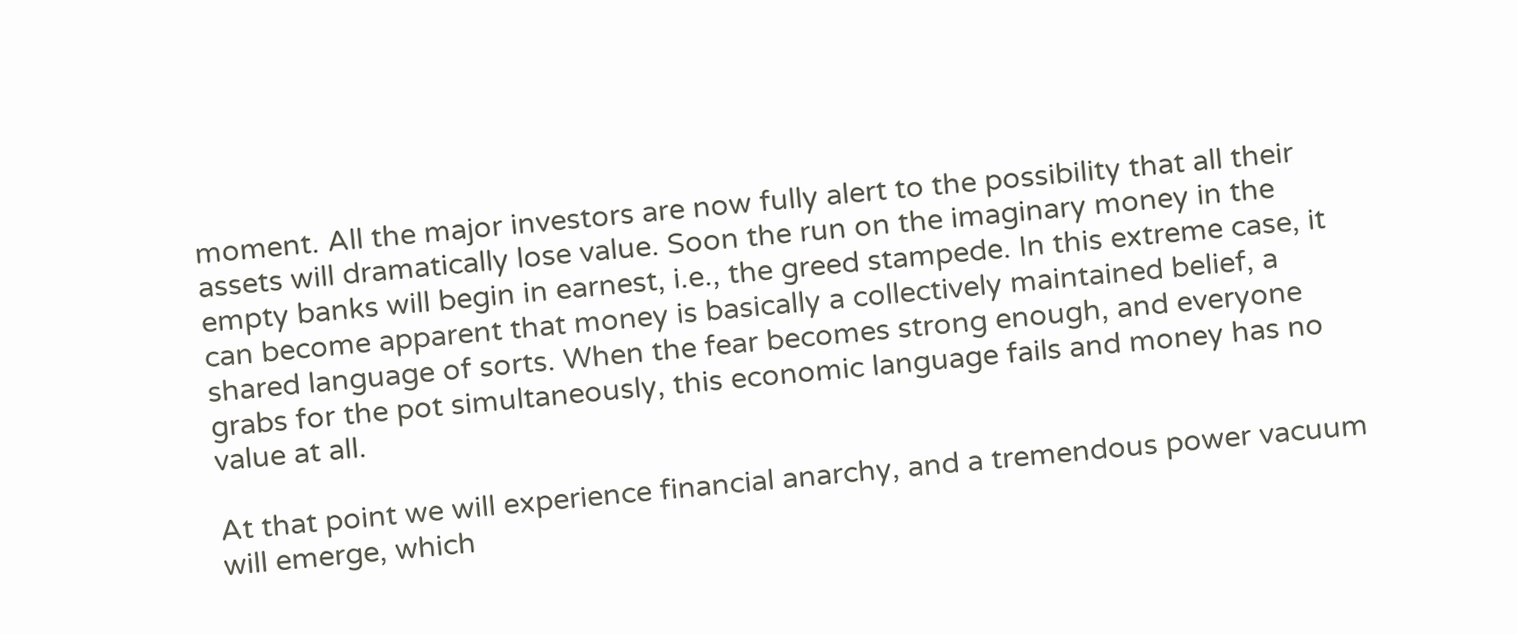moment. All the major investors are now fully alert to the possibility that all their assets will dramatically lose value. Soon the run on the imaginary money in the empty banks will begin in earnest, i.e., the greed stampede. In this extreme case, it can become apparent that money is basically a collectively maintained belief, a shared language of sorts. When the fear becomes strong enough, and everyone grabs for the pot simultaneously, this economic language fails and money has no value at all.

At that point we will experience financial anarchy, and a tremendous power vacuum will emerge, which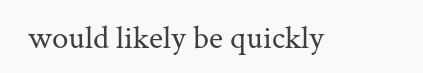would likely be quickly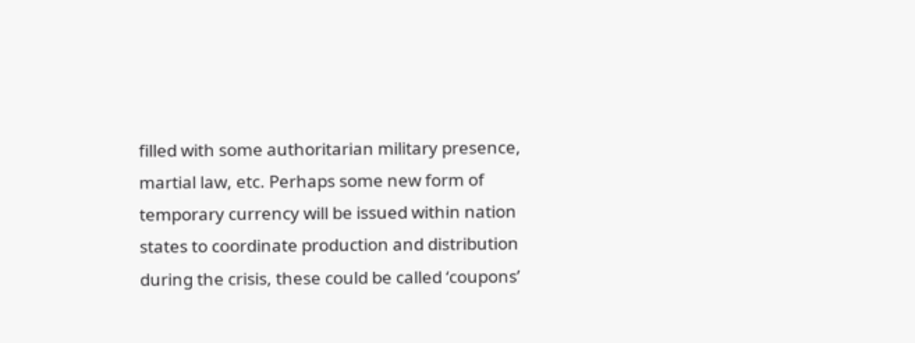filled with some authoritarian military presence, martial law, etc. Perhaps some new form of temporary currency will be issued within nation states to coordinate production and distribution during the crisis, these could be called ‘coupons’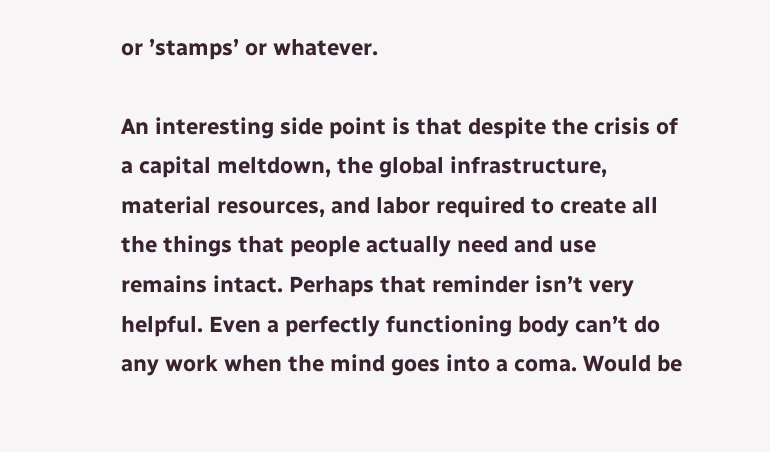or ’stamps’ or whatever.

An interesting side point is that despite the crisis of a capital meltdown, the global infrastructure, material resources, and labor required to create all the things that people actually need and use remains intact. Perhaps that reminder isn’t very helpful. Even a perfectly functioning body can’t do any work when the mind goes into a coma. Would be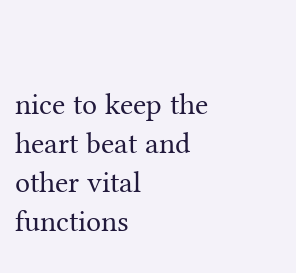nice to keep the heart beat and other vital functions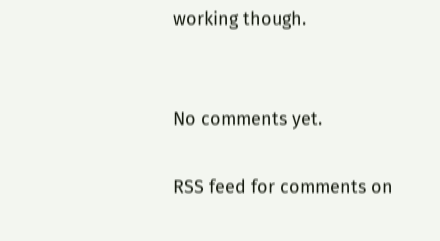working though.


No comments yet.

RSS feed for comments on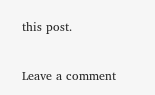this post.

Leave a comment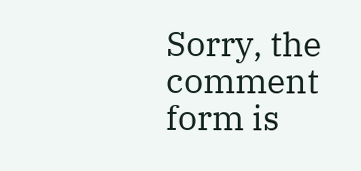Sorry, the comment form is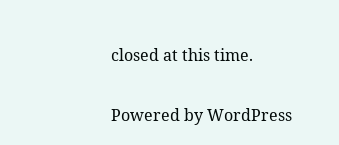closed at this time.

Powered by WordPress